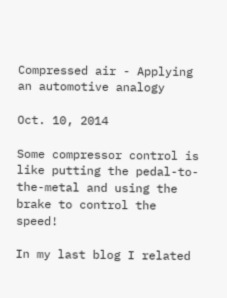Compressed air - Applying an automotive analogy

Oct. 10, 2014

Some compressor control is like putting the pedal-to-the-metal and using the brake to control the speed!

In my last blog I related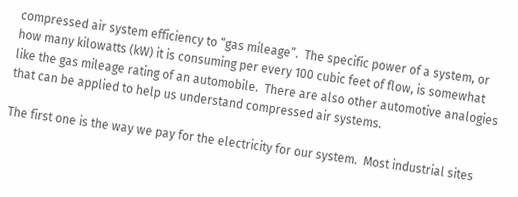compressed air system efficiency to “gas mileage”.  The specific power of a system, or how many kilowatts (kW) it is consuming per every 100 cubic feet of flow, is somewhat like the gas mileage rating of an automobile.  There are also other automotive analogies that can be applied to help us understand compressed air systems.

The first one is the way we pay for the electricity for our system.  Most industrial sites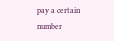pay a certain number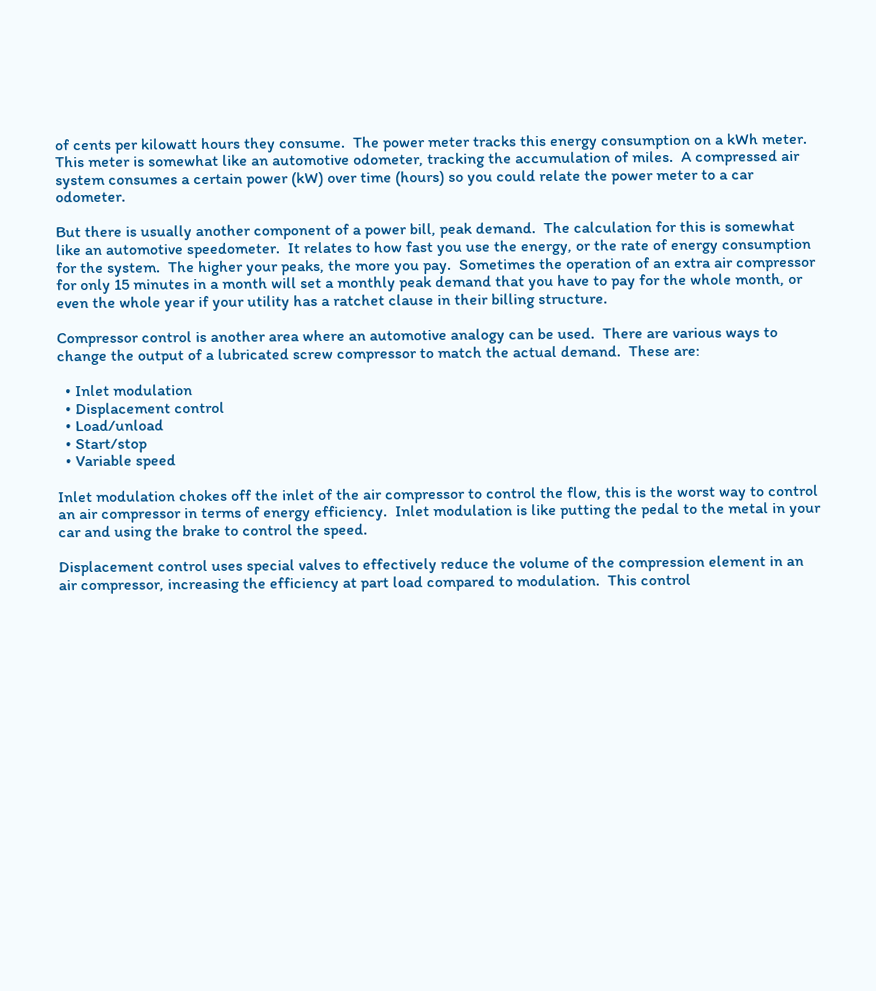of cents per kilowatt hours they consume.  The power meter tracks this energy consumption on a kWh meter.  This meter is somewhat like an automotive odometer, tracking the accumulation of miles.  A compressed air system consumes a certain power (kW) over time (hours) so you could relate the power meter to a car odometer.

But there is usually another component of a power bill, peak demand.  The calculation for this is somewhat like an automotive speedometer.  It relates to how fast you use the energy, or the rate of energy consumption for the system.  The higher your peaks, the more you pay.  Sometimes the operation of an extra air compressor for only 15 minutes in a month will set a monthly peak demand that you have to pay for the whole month, or even the whole year if your utility has a ratchet clause in their billing structure.

Compressor control is another area where an automotive analogy can be used.  There are various ways to change the output of a lubricated screw compressor to match the actual demand.  These are:

  • Inlet modulation
  • Displacement control
  • Load/unload
  • Start/stop
  • Variable speed

Inlet modulation chokes off the inlet of the air compressor to control the flow, this is the worst way to control an air compressor in terms of energy efficiency.  Inlet modulation is like putting the pedal to the metal in your car and using the brake to control the speed.

Displacement control uses special valves to effectively reduce the volume of the compression element in an air compressor, increasing the efficiency at part load compared to modulation.  This control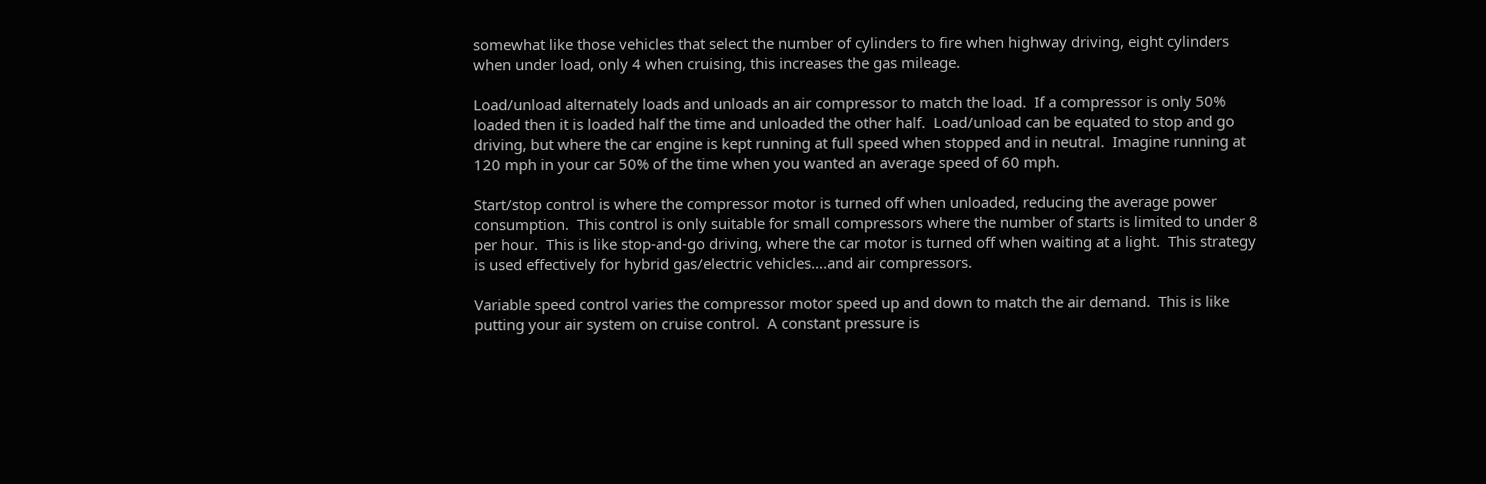somewhat like those vehicles that select the number of cylinders to fire when highway driving, eight cylinders when under load, only 4 when cruising, this increases the gas mileage.

Load/unload alternately loads and unloads an air compressor to match the load.  If a compressor is only 50% loaded then it is loaded half the time and unloaded the other half.  Load/unload can be equated to stop and go driving, but where the car engine is kept running at full speed when stopped and in neutral.  Imagine running at 120 mph in your car 50% of the time when you wanted an average speed of 60 mph.

Start/stop control is where the compressor motor is turned off when unloaded, reducing the average power consumption.  This control is only suitable for small compressors where the number of starts is limited to under 8 per hour.  This is like stop-and-go driving, where the car motor is turned off when waiting at a light.  This strategy is used effectively for hybrid gas/electric vehicles….and air compressors.

Variable speed control varies the compressor motor speed up and down to match the air demand.  This is like putting your air system on cruise control.  A constant pressure is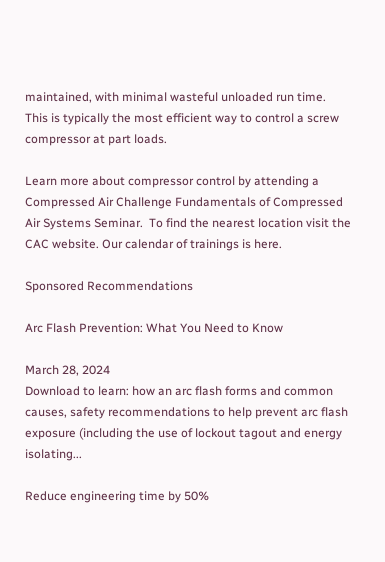maintained, with minimal wasteful unloaded run time.  This is typically the most efficient way to control a screw compressor at part loads.

Learn more about compressor control by attending a Compressed Air Challenge Fundamentals of Compressed Air Systems Seminar.  To find the nearest location visit the CAC website. Our calendar of trainings is here.

Sponsored Recommendations

Arc Flash Prevention: What You Need to Know

March 28, 2024
Download to learn: how an arc flash forms and common causes, safety recommendations to help prevent arc flash exposure (including the use of lockout tagout and energy isolating...

Reduce engineering time by 50%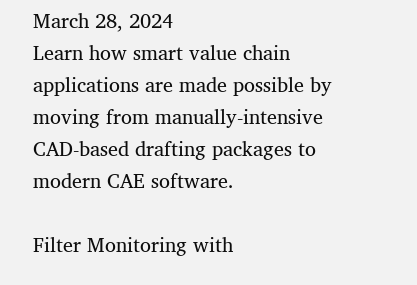March 28, 2024
Learn how smart value chain applications are made possible by moving from manually-intensive CAD-based drafting packages to modern CAE software.

Filter Monitoring with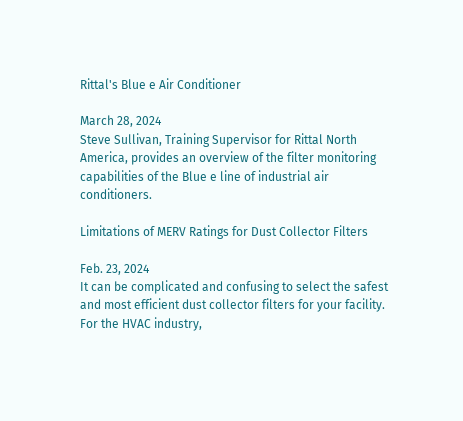Rittal's Blue e Air Conditioner

March 28, 2024
Steve Sullivan, Training Supervisor for Rittal North America, provides an overview of the filter monitoring capabilities of the Blue e line of industrial air conditioners.

Limitations of MERV Ratings for Dust Collector Filters

Feb. 23, 2024
It can be complicated and confusing to select the safest and most efficient dust collector filters for your facility. For the HVAC industry,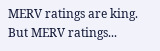MERV ratings are king. But MERV ratings...